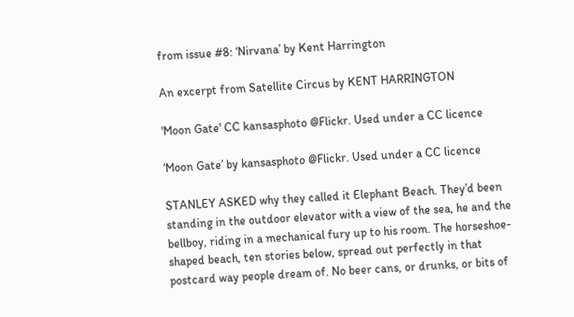from issue #8: ‘Nirvana’ by Kent Harrington

An excerpt from Satellite Circus by KENT HARRINGTON

'Moon Gate' CC kansasphoto @Flickr. Used under a CC licence

‘Moon Gate’ by kansasphoto @Flickr. Used under a CC licence

STANLEY ASKED why they called it Elephant Beach. They’d been standing in the outdoor elevator with a view of the sea, he and the bellboy, riding in a mechanical fury up to his room. The horseshoe-shaped beach, ten stories below, spread out perfectly in that postcard way people dream of. No beer cans, or drunks, or bits of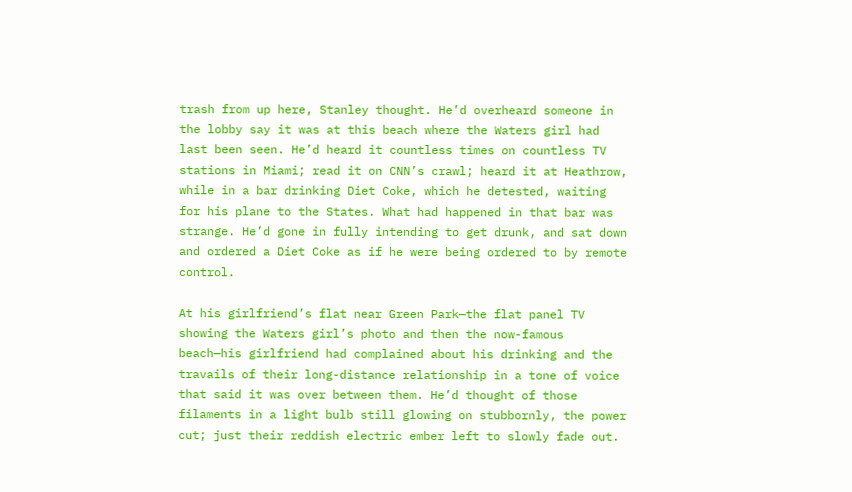trash from up here, Stanley thought. He’d overheard someone in the lobby say it was at this beach where the Waters girl had last been seen. He’d heard it countless times on countless TV stations in Miami; read it on CNN’s crawl; heard it at Heathrow, while in a bar drinking Diet Coke, which he detested, waiting for his plane to the States. What had happened in that bar was strange. He’d gone in fully intending to get drunk, and sat down and ordered a Diet Coke as if he were being ordered to by remote control.

At his girlfriend’s flat near Green Park—the flat panel TV showing the Waters girl’s photo and then the now-famous beach—his girlfriend had complained about his drinking and the travails of their long-distance relationship in a tone of voice that said it was over between them. He’d thought of those filaments in a light bulb still glowing on stubbornly, the power cut; just their reddish electric ember left to slowly fade out.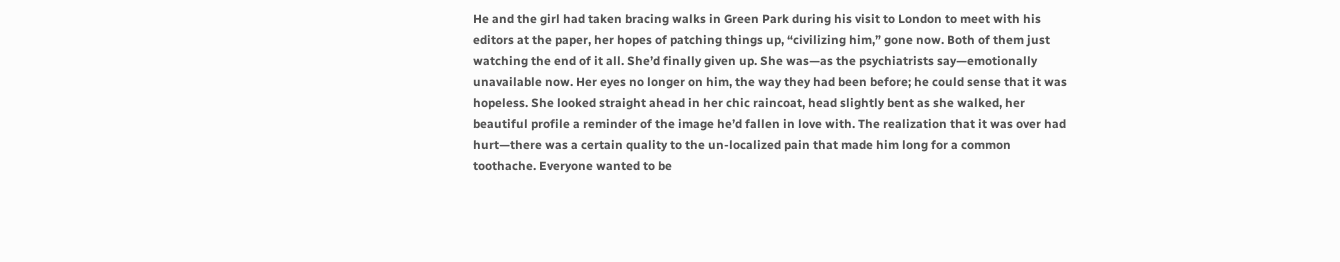He and the girl had taken bracing walks in Green Park during his visit to London to meet with his editors at the paper, her hopes of patching things up, “civilizing him,” gone now. Both of them just watching the end of it all. She’d finally given up. She was—as the psychiatrists say—emotionally unavailable now. Her eyes no longer on him, the way they had been before; he could sense that it was hopeless. She looked straight ahead in her chic raincoat, head slightly bent as she walked, her beautiful profile a reminder of the image he’d fallen in love with. The realization that it was over had hurt—there was a certain quality to the un-localized pain that made him long for a common toothache. Everyone wanted to be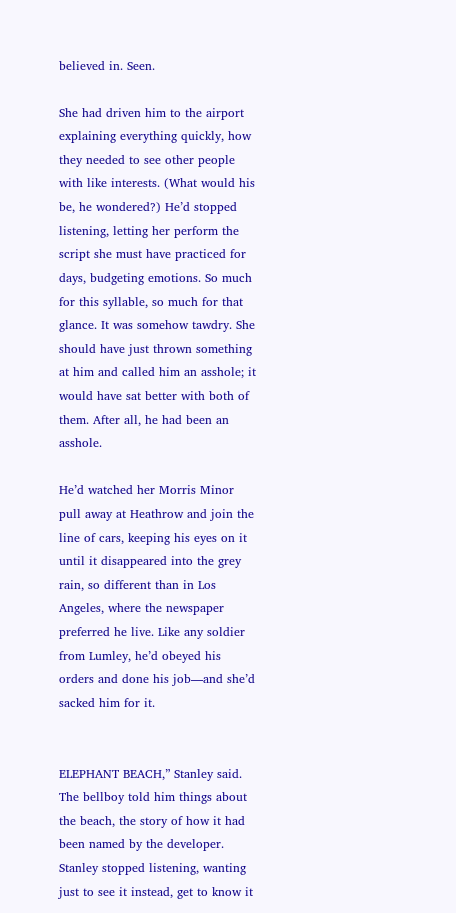believed in. Seen.

She had driven him to the airport explaining everything quickly, how they needed to see other people with like interests. (What would his be, he wondered?) He’d stopped listening, letting her perform the script she must have practiced for days, budgeting emotions. So much for this syllable, so much for that glance. It was somehow tawdry. She should have just thrown something at him and called him an asshole; it would have sat better with both of them. After all, he had been an asshole.

He’d watched her Morris Minor pull away at Heathrow and join the line of cars, keeping his eyes on it until it disappeared into the grey rain, so different than in Los Angeles, where the newspaper preferred he live. Like any soldier from Lumley, he’d obeyed his orders and done his job—and she’d sacked him for it.


ELEPHANT BEACH,” Stanley said. The bellboy told him things about the beach, the story of how it had been named by the developer. Stanley stopped listening, wanting just to see it instead, get to know it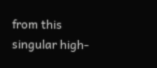from this singular high-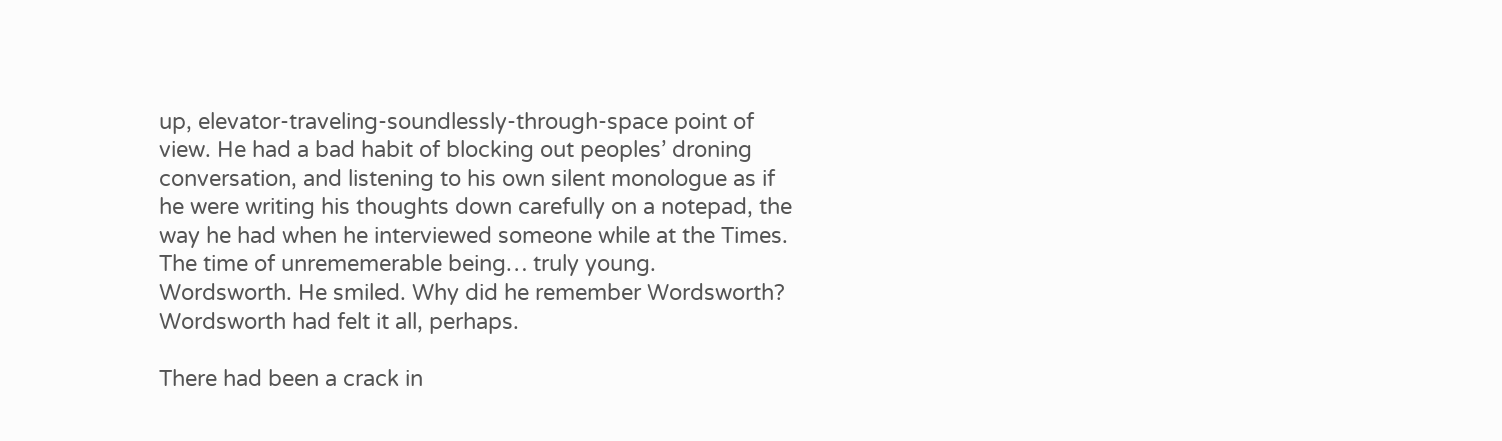up, elevator-traveling-soundlessly-through-space point of view. He had a bad habit of blocking out peoples’ droning conversation, and listening to his own silent monologue as if he were writing his thoughts down carefully on a notepad, the way he had when he interviewed someone while at the Times. The time of unrememerable being… truly young. Wordsworth. He smiled. Why did he remember Wordsworth? Wordsworth had felt it all, perhaps.

There had been a crack in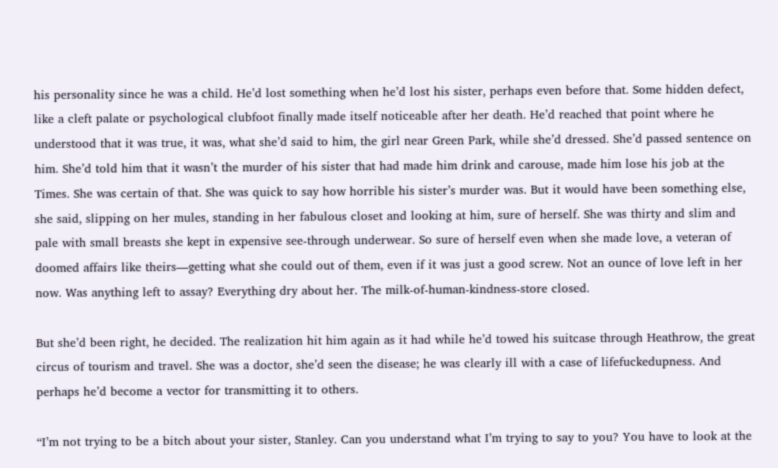his personality since he was a child. He’d lost something when he’d lost his sister, perhaps even before that. Some hidden defect, like a cleft palate or psychological clubfoot finally made itself noticeable after her death. He’d reached that point where he understood that it was true, it was, what she’d said to him, the girl near Green Park, while she’d dressed. She’d passed sentence on him. She’d told him that it wasn’t the murder of his sister that had made him drink and carouse, made him lose his job at the Times. She was certain of that. She was quick to say how horrible his sister’s murder was. But it would have been something else, she said, slipping on her mules, standing in her fabulous closet and looking at him, sure of herself. She was thirty and slim and pale with small breasts she kept in expensive see-through underwear. So sure of herself even when she made love, a veteran of doomed affairs like theirs—getting what she could out of them, even if it was just a good screw. Not an ounce of love left in her now. Was anything left to assay? Everything dry about her. The milk-of-human-kindness-store closed.

But she’d been right, he decided. The realization hit him again as it had while he’d towed his suitcase through Heathrow, the great circus of tourism and travel. She was a doctor, she’d seen the disease; he was clearly ill with a case of lifefuckedupness. And perhaps he’d become a vector for transmitting it to others.

“I’m not trying to be a bitch about your sister, Stanley. Can you understand what I’m trying to say to you? You have to look at the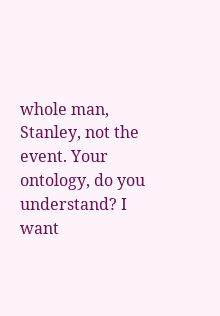whole man, Stanley, not the event. Your ontology, do you understand? I want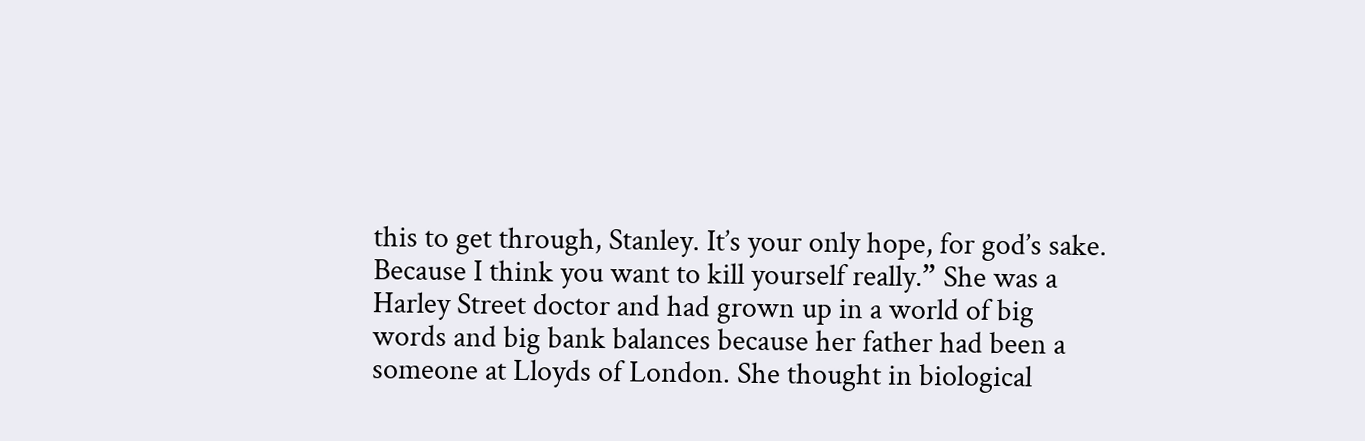this to get through, Stanley. It’s your only hope, for god’s sake. Because I think you want to kill yourself really.” She was a Harley Street doctor and had grown up in a world of big words and big bank balances because her father had been a someone at Lloyds of London. She thought in biological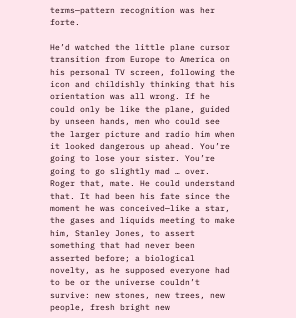terms—pattern recognition was her forte.

He’d watched the little plane cursor transition from Europe to America on his personal TV screen, following the icon and childishly thinking that his orientation was all wrong. If he could only be like the plane, guided by unseen hands, men who could see the larger picture and radio him when it looked dangerous up ahead. You’re going to lose your sister. You’re going to go slightly mad … over. Roger that, mate. He could understand that. It had been his fate since the moment he was conceived—like a star, the gases and liquids meeting to make him, Stanley Jones, to assert something that had never been asserted before; a biological novelty, as he supposed everyone had to be or the universe couldn’t survive: new stones, new trees, new people, fresh bright new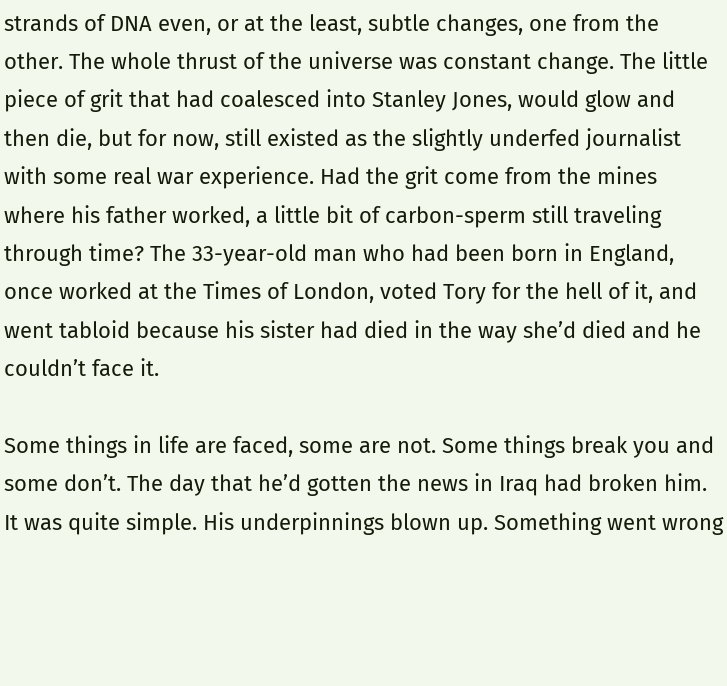strands of DNA even, or at the least, subtle changes, one from the other. The whole thrust of the universe was constant change. The little piece of grit that had coalesced into Stanley Jones, would glow and then die, but for now, still existed as the slightly underfed journalist with some real war experience. Had the grit come from the mines where his father worked, a little bit of carbon-sperm still traveling through time? The 33-year-old man who had been born in England, once worked at the Times of London, voted Tory for the hell of it, and went tabloid because his sister had died in the way she’d died and he couldn’t face it.

Some things in life are faced, some are not. Some things break you and some don’t. The day that he’d gotten the news in Iraq had broken him. It was quite simple. His underpinnings blown up. Something went wrong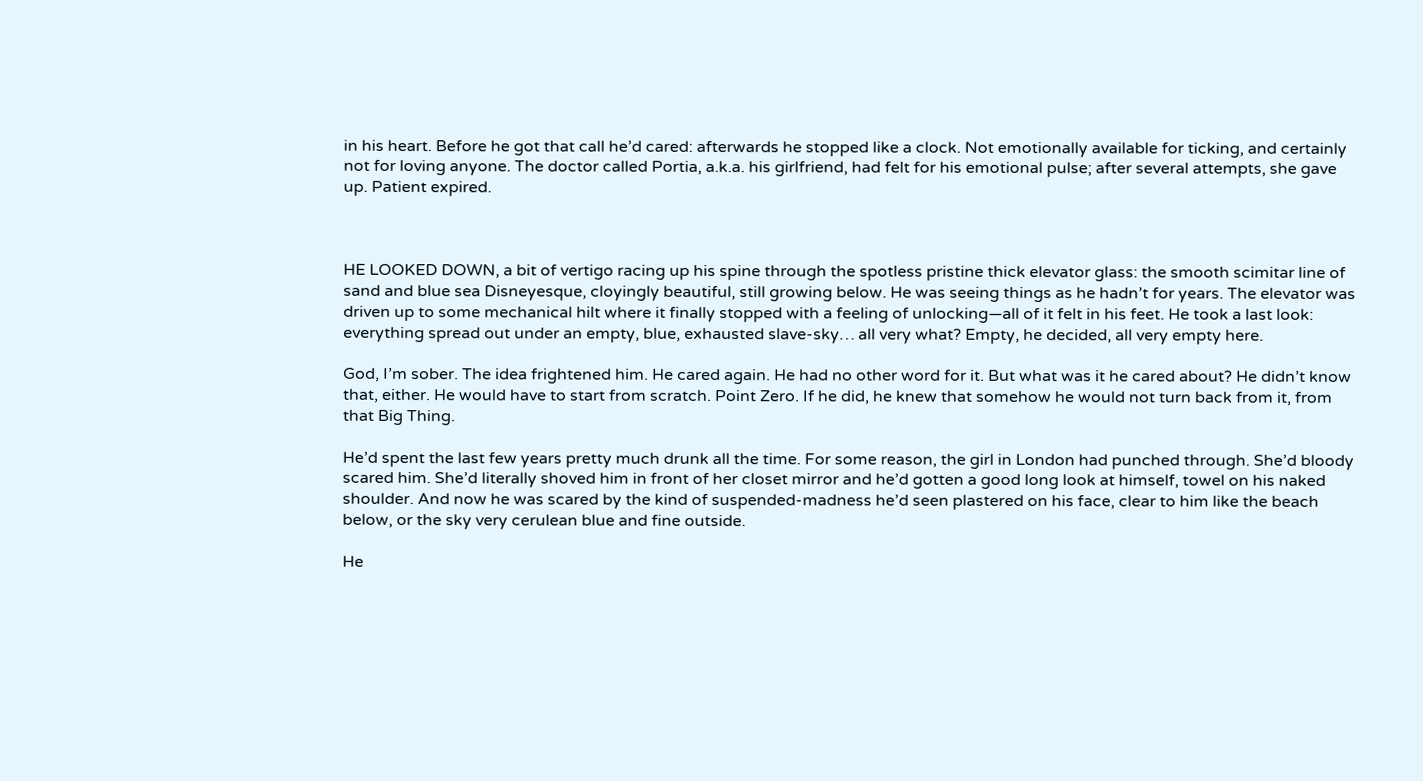in his heart. Before he got that call he’d cared: afterwards he stopped like a clock. Not emotionally available for ticking, and certainly not for loving anyone. The doctor called Portia, a.k.a. his girlfriend, had felt for his emotional pulse; after several attempts, she gave up. Patient expired.



HE LOOKED DOWN, a bit of vertigo racing up his spine through the spotless pristine thick elevator glass: the smooth scimitar line of sand and blue sea Disneyesque, cloyingly beautiful, still growing below. He was seeing things as he hadn’t for years. The elevator was driven up to some mechanical hilt where it finally stopped with a feeling of unlocking—all of it felt in his feet. He took a last look: everything spread out under an empty, blue, exhausted slave-sky… all very what? Empty, he decided, all very empty here.

God, I’m sober. The idea frightened him. He cared again. He had no other word for it. But what was it he cared about? He didn’t know that, either. He would have to start from scratch. Point Zero. If he did, he knew that somehow he would not turn back from it, from that Big Thing.

He’d spent the last few years pretty much drunk all the time. For some reason, the girl in London had punched through. She’d bloody scared him. She’d literally shoved him in front of her closet mirror and he’d gotten a good long look at himself, towel on his naked shoulder. And now he was scared by the kind of suspended-madness he’d seen plastered on his face, clear to him like the beach below, or the sky very cerulean blue and fine outside.

He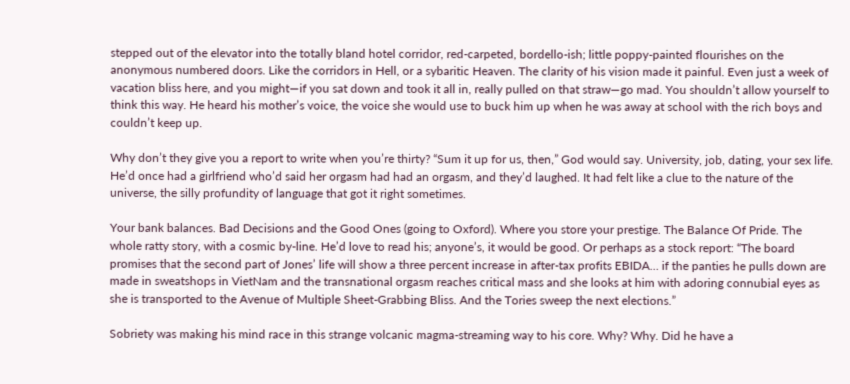stepped out of the elevator into the totally bland hotel corridor, red-carpeted, bordello-ish; little poppy-painted flourishes on the anonymous numbered doors. Like the corridors in Hell, or a sybaritic Heaven. The clarity of his vision made it painful. Even just a week of vacation bliss here, and you might—if you sat down and took it all in, really pulled on that straw—go mad. You shouldn’t allow yourself to think this way. He heard his mother’s voice, the voice she would use to buck him up when he was away at school with the rich boys and couldn’t keep up.

Why don’t they give you a report to write when you’re thirty? “Sum it up for us, then,” God would say. University, job, dating, your sex life. He’d once had a girlfriend who’d said her orgasm had had an orgasm, and they’d laughed. It had felt like a clue to the nature of the universe, the silly profundity of language that got it right sometimes.

Your bank balances. Bad Decisions and the Good Ones (going to Oxford). Where you store your prestige. The Balance Of Pride. The whole ratty story, with a cosmic by-line. He’d love to read his; anyone’s, it would be good. Or perhaps as a stock report: “The board promises that the second part of Jones’ life will show a three percent increase in after-tax profits EBIDA… if the panties he pulls down are made in sweatshops in VietNam and the transnational orgasm reaches critical mass and she looks at him with adoring connubial eyes as she is transported to the Avenue of Multiple Sheet-Grabbing Bliss. And the Tories sweep the next elections.”

Sobriety was making his mind race in this strange volcanic magma-streaming way to his core. Why? Why. Did he have a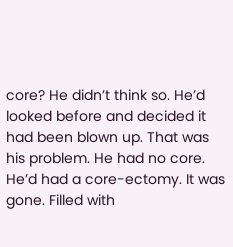core? He didn’t think so. He’d looked before and decided it had been blown up. That was his problem. He had no core. He’d had a core-ectomy. It was gone. Filled with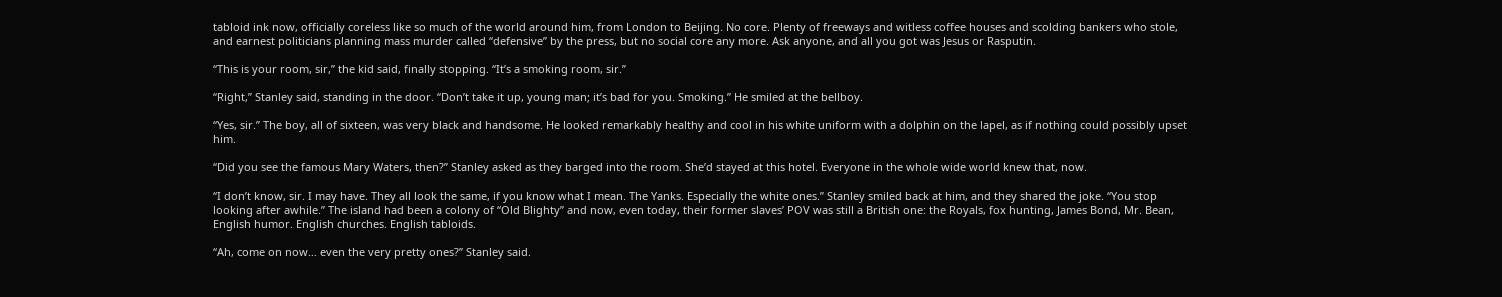tabloid ink now, officially coreless like so much of the world around him, from London to Beijing. No core. Plenty of freeways and witless coffee houses and scolding bankers who stole, and earnest politicians planning mass murder called “defensive” by the press, but no social core any more. Ask anyone, and all you got was Jesus or Rasputin.

“This is your room, sir,” the kid said, finally stopping. “It’s a smoking room, sir.”

“Right,” Stanley said, standing in the door. “Don’t take it up, young man; it’s bad for you. Smoking.” He smiled at the bellboy.

“Yes, sir.” The boy, all of sixteen, was very black and handsome. He looked remarkably healthy and cool in his white uniform with a dolphin on the lapel, as if nothing could possibly upset him.

“Did you see the famous Mary Waters, then?” Stanley asked as they barged into the room. She’d stayed at this hotel. Everyone in the whole wide world knew that, now.

“I don’t know, sir. I may have. They all look the same, if you know what I mean. The Yanks. Especially the white ones.” Stanley smiled back at him, and they shared the joke. “You stop looking after awhile.” The island had been a colony of “Old Blighty” and now, even today, their former slaves’ POV was still a British one: the Royals, fox hunting, James Bond, Mr. Bean, English humor. English churches. English tabloids.

“Ah, come on now… even the very pretty ones?” Stanley said.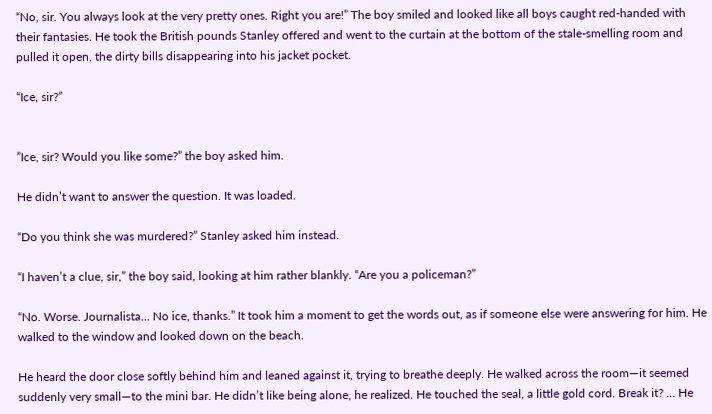“No, sir. You always look at the very pretty ones. Right you are!” The boy smiled and looked like all boys caught red-handed with their fantasies. He took the British pounds Stanley offered and went to the curtain at the bottom of the stale-smelling room and pulled it open, the dirty bills disappearing into his jacket pocket.

“Ice, sir?”


”Ice, sir? Would you like some?” the boy asked him.

He didn’t want to answer the question. It was loaded.

“Do you think she was murdered?” Stanley asked him instead.

“I haven’t a clue, sir,” the boy said, looking at him rather blankly. “Are you a policeman?”

“No. Worse. Journalista… No ice, thanks.” It took him a moment to get the words out, as if someone else were answering for him. He walked to the window and looked down on the beach.

He heard the door close softly behind him and leaned against it, trying to breathe deeply. He walked across the room—it seemed suddenly very small—to the mini bar. He didn’t like being alone, he realized. He touched the seal, a little gold cord. Break it? … He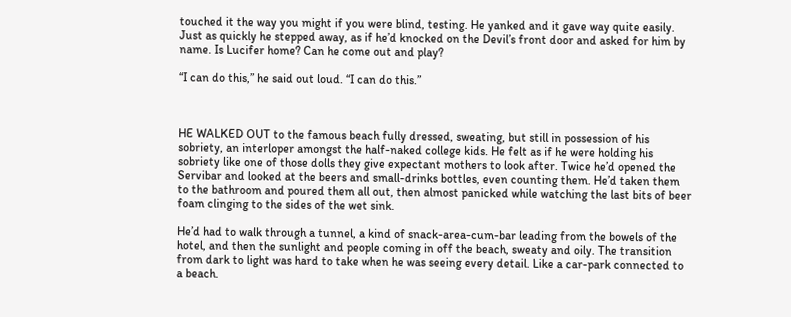touched it the way you might if you were blind, testing. He yanked and it gave way quite easily. Just as quickly he stepped away, as if he’d knocked on the Devil’s front door and asked for him by name. Is Lucifer home? Can he come out and play?

“I can do this,” he said out loud. “I can do this.”



HE WALKED OUT to the famous beach fully dressed, sweating, but still in possession of his sobriety, an interloper amongst the half-naked college kids. He felt as if he were holding his sobriety like one of those dolls they give expectant mothers to look after. Twice he’d opened the Servibar and looked at the beers and small-drinks bottles, even counting them. He’d taken them to the bathroom and poured them all out, then almost panicked while watching the last bits of beer foam clinging to the sides of the wet sink.

He’d had to walk through a tunnel, a kind of snack-area-cum-bar leading from the bowels of the hotel, and then the sunlight and people coming in off the beach, sweaty and oily. The transition from dark to light was hard to take when he was seeing every detail. Like a car-park connected to a beach.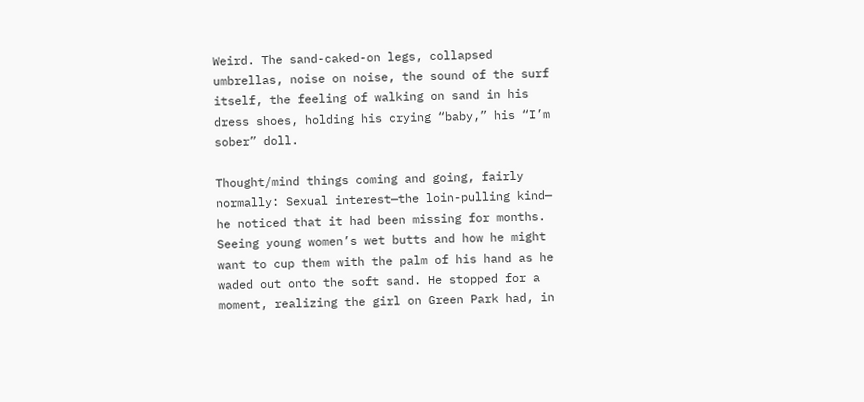Weird. The sand-caked-on legs, collapsed umbrellas, noise on noise, the sound of the surf itself, the feeling of walking on sand in his dress shoes, holding his crying “baby,” his “I’m sober” doll.

Thought/mind things coming and going, fairly normally: Sexual interest—the loin-pulling kind— he noticed that it had been missing for months. Seeing young women’s wet butts and how he might want to cup them with the palm of his hand as he waded out onto the soft sand. He stopped for a moment, realizing the girl on Green Park had, in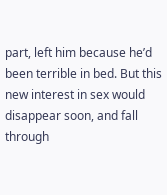part, left him because he’d been terrible in bed. But this new interest in sex would disappear soon, and fall through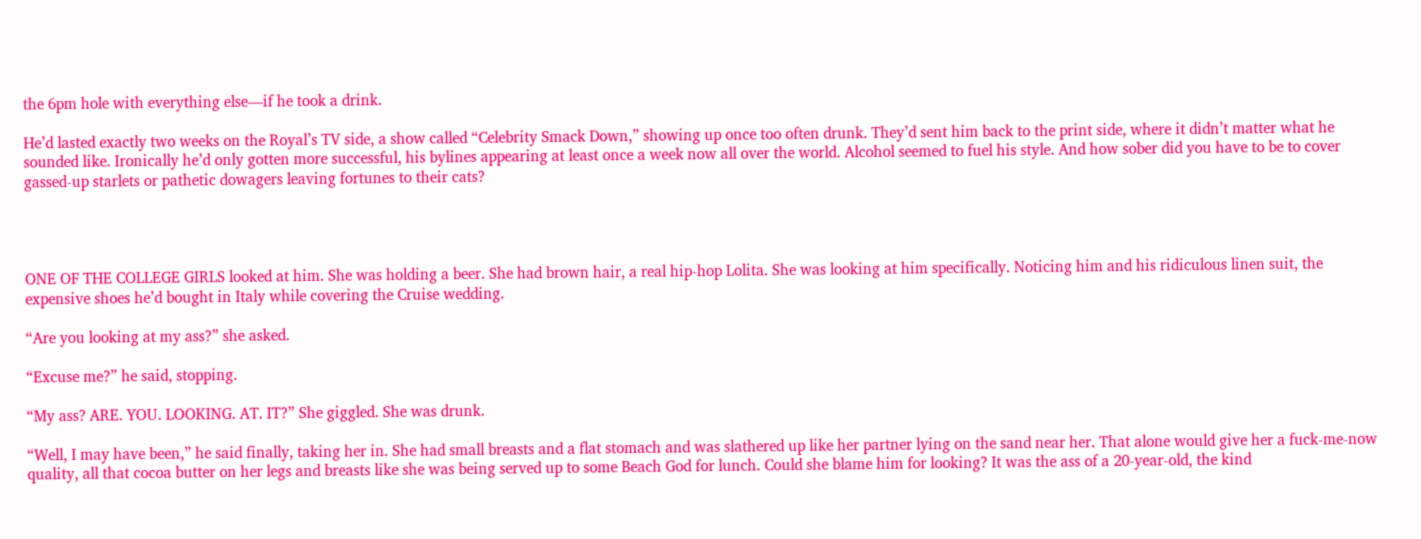the 6pm hole with everything else—if he took a drink.

He’d lasted exactly two weeks on the Royal’s TV side, a show called “Celebrity Smack Down,” showing up once too often drunk. They’d sent him back to the print side, where it didn’t matter what he sounded like. Ironically he’d only gotten more successful, his bylines appearing at least once a week now all over the world. Alcohol seemed to fuel his style. And how sober did you have to be to cover gassed-up starlets or pathetic dowagers leaving fortunes to their cats?




ONE OF THE COLLEGE GIRLS looked at him. She was holding a beer. She had brown hair, a real hip-hop Lolita. She was looking at him specifically. Noticing him and his ridiculous linen suit, the expensive shoes he’d bought in Italy while covering the Cruise wedding.

“Are you looking at my ass?” she asked.

“Excuse me?” he said, stopping.

“My ass? ARE. YOU. LOOKING. AT. IT?” She giggled. She was drunk.

“Well, I may have been,” he said finally, taking her in. She had small breasts and a flat stomach and was slathered up like her partner lying on the sand near her. That alone would give her a fuck-me-now quality, all that cocoa butter on her legs and breasts like she was being served up to some Beach God for lunch. Could she blame him for looking? It was the ass of a 20-year-old, the kind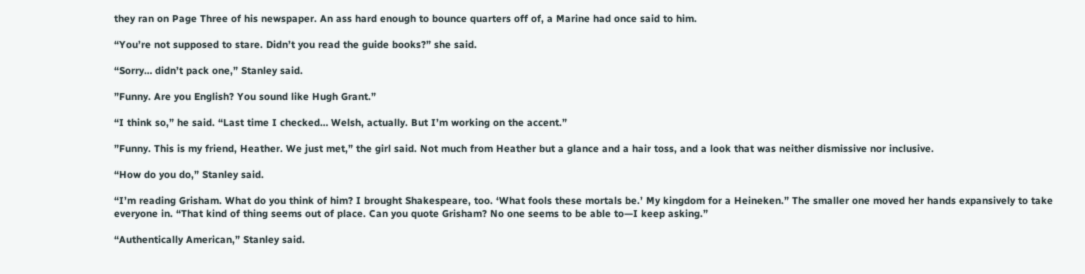they ran on Page Three of his newspaper. An ass hard enough to bounce quarters off of, a Marine had once said to him.

“You’re not supposed to stare. Didn’t you read the guide books?” she said.

“Sorry… didn’t pack one,” Stanley said.

”Funny. Are you English? You sound like Hugh Grant.”

“I think so,” he said. “Last time I checked… Welsh, actually. But I’m working on the accent.”

”Funny. This is my friend, Heather. We just met,” the girl said. Not much from Heather but a glance and a hair toss, and a look that was neither dismissive nor inclusive.

“How do you do,” Stanley said.

“I’m reading Grisham. What do you think of him? I brought Shakespeare, too. ‘What fools these mortals be.’ My kingdom for a Heineken.” The smaller one moved her hands expansively to take everyone in. “That kind of thing seems out of place. Can you quote Grisham? No one seems to be able to—I keep asking.”

“Authentically American,” Stanley said.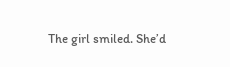The girl smiled. She’d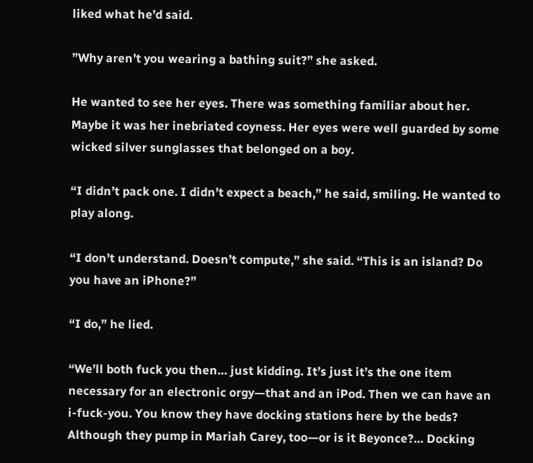liked what he’d said.

”Why aren’t you wearing a bathing suit?” she asked.

He wanted to see her eyes. There was something familiar about her. Maybe it was her inebriated coyness. Her eyes were well guarded by some wicked silver sunglasses that belonged on a boy.

“I didn’t pack one. I didn’t expect a beach,” he said, smiling. He wanted to play along.

“I don’t understand. Doesn’t compute,” she said. “This is an island? Do you have an iPhone?”

“I do,” he lied.

“We’ll both fuck you then… just kidding. It’s just it’s the one item necessary for an electronic orgy—that and an iPod. Then we can have an i-fuck-you. You know they have docking stations here by the beds? Although they pump in Mariah Carey, too—or is it Beyonce?… Docking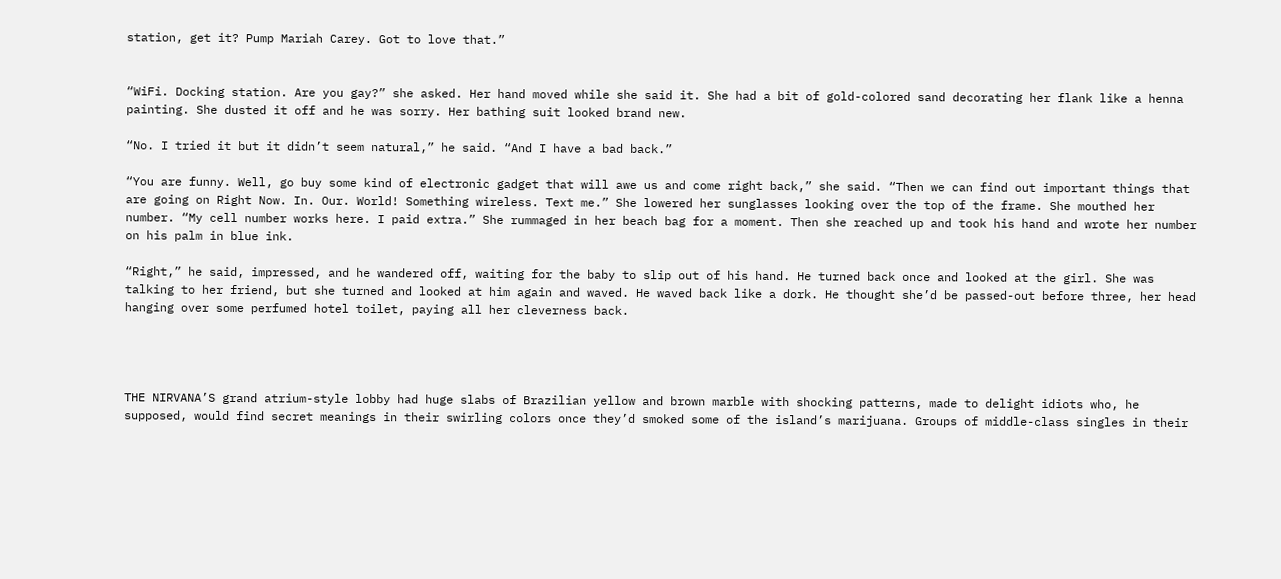station, get it? Pump Mariah Carey. Got to love that.”


“WiFi. Docking station. Are you gay?” she asked. Her hand moved while she said it. She had a bit of gold-colored sand decorating her flank like a henna painting. She dusted it off and he was sorry. Her bathing suit looked brand new.

“No. I tried it but it didn’t seem natural,” he said. “And I have a bad back.”

“You are funny. Well, go buy some kind of electronic gadget that will awe us and come right back,” she said. “Then we can find out important things that are going on Right Now. In. Our. World! Something wireless. Text me.” She lowered her sunglasses looking over the top of the frame. She mouthed her number. “My cell number works here. I paid extra.” She rummaged in her beach bag for a moment. Then she reached up and took his hand and wrote her number on his palm in blue ink.

“Right,” he said, impressed, and he wandered off, waiting for the baby to slip out of his hand. He turned back once and looked at the girl. She was talking to her friend, but she turned and looked at him again and waved. He waved back like a dork. He thought she’d be passed-out before three, her head hanging over some perfumed hotel toilet, paying all her cleverness back.




THE NIRVANA’S grand atrium-style lobby had huge slabs of Brazilian yellow and brown marble with shocking patterns, made to delight idiots who, he supposed, would find secret meanings in their swirling colors once they’d smoked some of the island’s marijuana. Groups of middle-class singles in their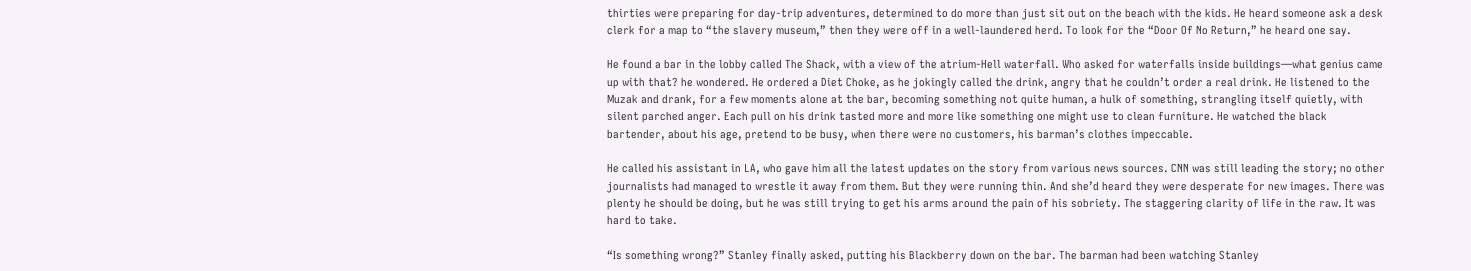thirties were preparing for day-trip adventures, determined to do more than just sit out on the beach with the kids. He heard someone ask a desk clerk for a map to “the slavery museum,” then they were off in a well-laundered herd. To look for the “Door Of No Return,” he heard one say.

He found a bar in the lobby called The Shack, with a view of the atrium-Hell waterfall. Who asked for waterfalls inside buildings—what genius came up with that? he wondered. He ordered a Diet Choke, as he jokingly called the drink, angry that he couldn’t order a real drink. He listened to the Muzak and drank, for a few moments alone at the bar, becoming something not quite human, a hulk of something, strangling itself quietly, with silent parched anger. Each pull on his drink tasted more and more like something one might use to clean furniture. He watched the black bartender, about his age, pretend to be busy, when there were no customers, his barman’s clothes impeccable.

He called his assistant in LA, who gave him all the latest updates on the story from various news sources. CNN was still leading the story; no other journalists had managed to wrestle it away from them. But they were running thin. And she’d heard they were desperate for new images. There was plenty he should be doing, but he was still trying to get his arms around the pain of his sobriety. The staggering clarity of life in the raw. It was hard to take.

“Is something wrong?” Stanley finally asked, putting his Blackberry down on the bar. The barman had been watching Stanley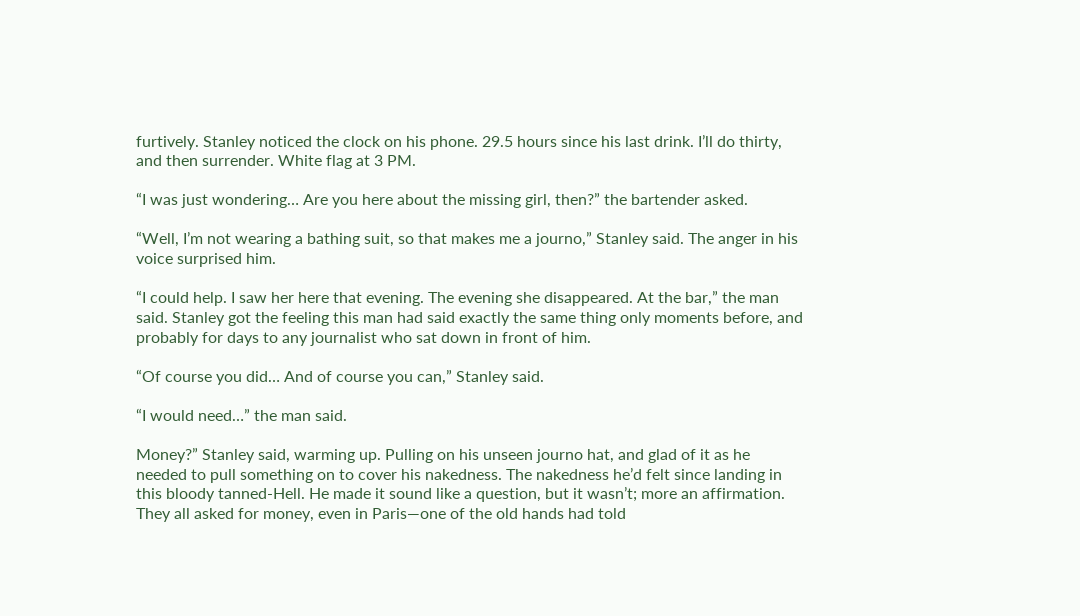furtively. Stanley noticed the clock on his phone. 29.5 hours since his last drink. I’ll do thirty, and then surrender. White flag at 3 PM.

“I was just wondering… Are you here about the missing girl, then?” the bartender asked.

“Well, I’m not wearing a bathing suit, so that makes me a journo,” Stanley said. The anger in his voice surprised him.

“I could help. I saw her here that evening. The evening she disappeared. At the bar,” the man said. Stanley got the feeling this man had said exactly the same thing only moments before, and probably for days to any journalist who sat down in front of him.

“Of course you did… And of course you can,” Stanley said.

“I would need…” the man said.

Money?” Stanley said, warming up. Pulling on his unseen journo hat, and glad of it as he needed to pull something on to cover his nakedness. The nakedness he’d felt since landing in this bloody tanned-Hell. He made it sound like a question, but it wasn’t; more an affirmation. They all asked for money, even in Paris—one of the old hands had told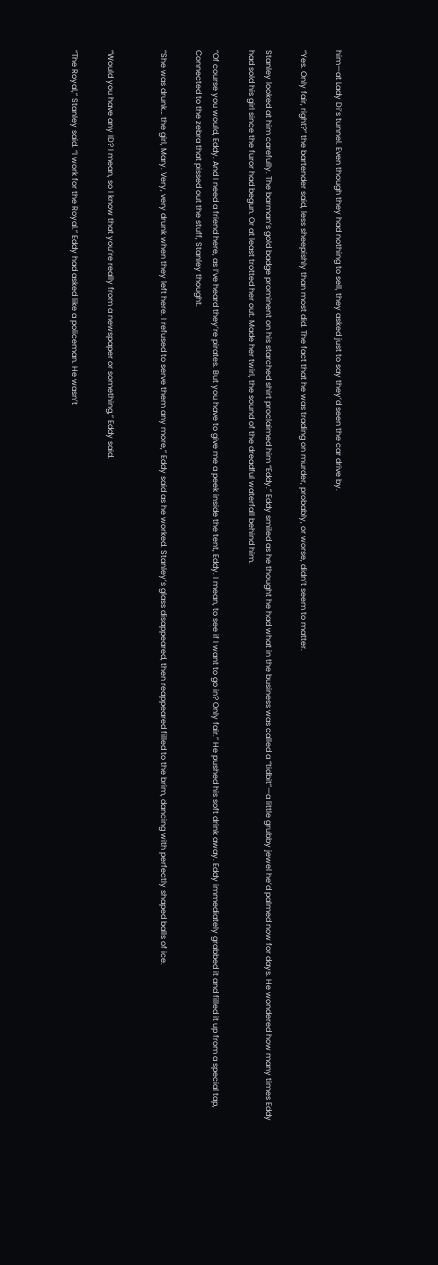him—at Lady Di’s tunnel. Even though they had nothing to sell, they asked just to say they’d seen the car drive by.

“Yes. Only fair, right?” the bartender said, less sheepishly than most did. The fact that he was trading on murder, probably, or worse, didn’t seem to matter.

Stanley looked at him carefully. The barman’s gold badge prominent on his starched shirt proclaimed him “Eddy.” Eddy smiled as he thought he had what in the business was called a “tidbit”—a little grubby jewel he’d palmed now for days. He wondered how many times Eddy had sold his girl since the furor had begun. Or at least trotted her out. Made her twirl, the sound of the dreadful waterfall behind him.

“Of course you would, Eddy. And I need a friend here, as I’ve heard they’re pirates. But you have to give me a peek inside the tent, Eddy. I mean, to see if I want to go in? Only fair.” He pushed his soft drink away. Eddy immediately grabbed it and filled it up from a special tap, Connected to the zebra that pissed out the stuff, Stanley thought.

“She was drunk… the girl, Mary. Very, very drunk when they left here. I refused to serve them any more,” Eddy said as he worked. Stanley’s glass disappeared, then reappeared filled to the brim, dancing with perfectly shaped balls of ice.


“Would you have any ID? I mean, so I know that you’re really from a newspaper or something,” Eddy said.

“The Royal,” Stanley said. “I work for the Royal.” Eddy had asked like a policeman. He wasn’t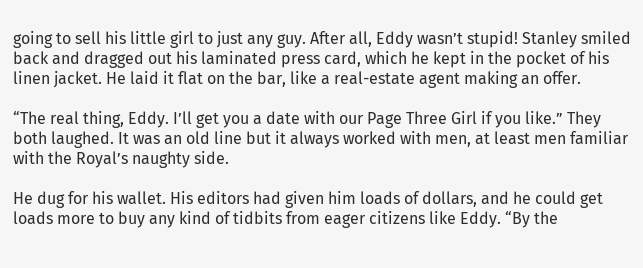going to sell his little girl to just any guy. After all, Eddy wasn’t stupid! Stanley smiled back and dragged out his laminated press card, which he kept in the pocket of his linen jacket. He laid it flat on the bar, like a real-estate agent making an offer.

“The real thing, Eddy. I’ll get you a date with our Page Three Girl if you like.” They both laughed. It was an old line but it always worked with men, at least men familiar with the Royal’s naughty side.

He dug for his wallet. His editors had given him loads of dollars, and he could get loads more to buy any kind of tidbits from eager citizens like Eddy. “By the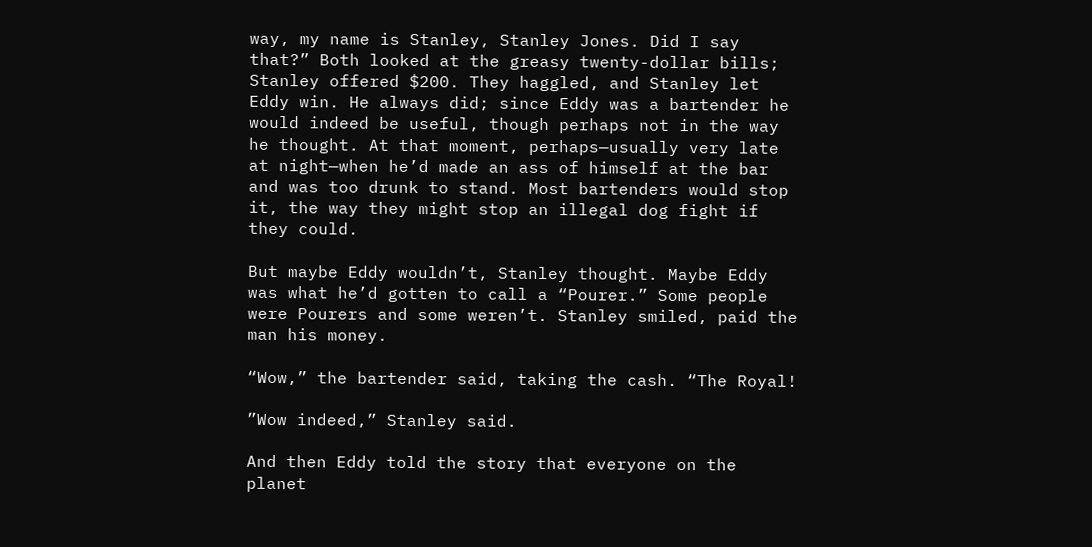way, my name is Stanley, Stanley Jones. Did I say that?” Both looked at the greasy twenty-dollar bills; Stanley offered $200. They haggled, and Stanley let Eddy win. He always did; since Eddy was a bartender he would indeed be useful, though perhaps not in the way he thought. At that moment, perhaps—usually very late at night—when he’d made an ass of himself at the bar and was too drunk to stand. Most bartenders would stop it, the way they might stop an illegal dog fight if they could.

But maybe Eddy wouldn’t, Stanley thought. Maybe Eddy was what he’d gotten to call a “Pourer.” Some people were Pourers and some weren’t. Stanley smiled, paid the man his money.

“Wow,” the bartender said, taking the cash. “The Royal!

”Wow indeed,” Stanley said.

And then Eddy told the story that everyone on the planet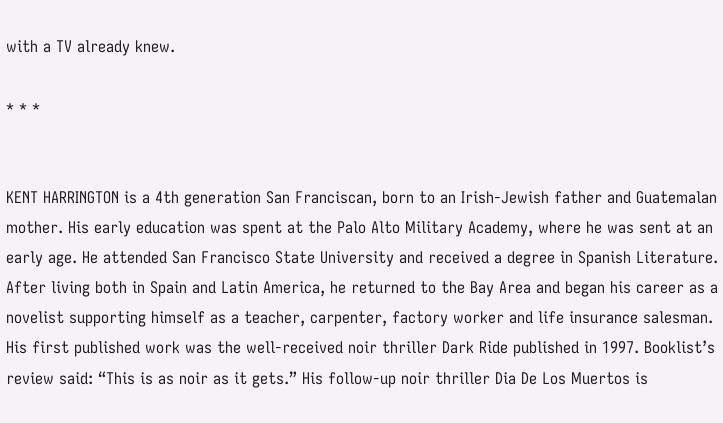with a TV already knew.

* * *


KENT HARRINGTON is a 4th generation San Franciscan, born to an Irish-Jewish father and Guatemalan mother. His early education was spent at the Palo Alto Military Academy, where he was sent at an early age. He attended San Francisco State University and received a degree in Spanish Literature. After living both in Spain and Latin America, he returned to the Bay Area and began his career as a novelist supporting himself as a teacher, carpenter, factory worker and life insurance salesman. His first published work was the well-received noir thriller Dark Ride published in 1997. Booklist’s review said: “This is as noir as it gets.” His follow-up noir thriller Dia De Los Muertos is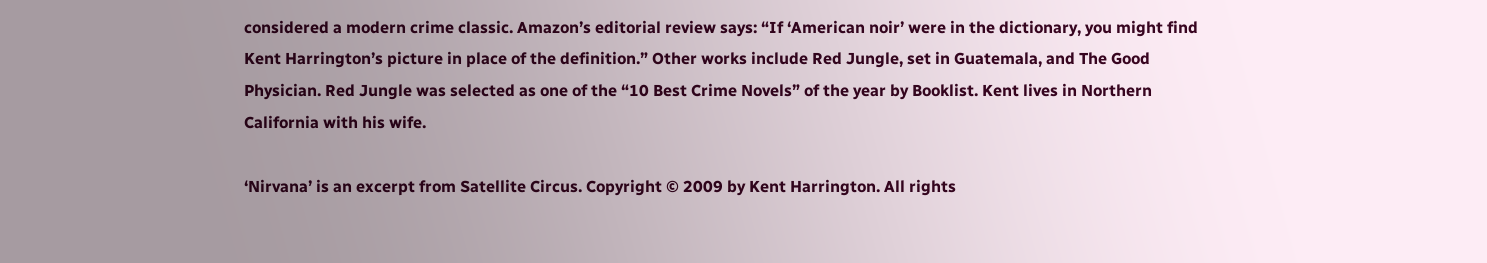considered a modern crime classic. Amazon’s editorial review says: “If ‘American noir’ were in the dictionary, you might find Kent Harrington’s picture in place of the definition.” Other works include Red Jungle, set in Guatemala, and The Good Physician. Red Jungle was selected as one of the “10 Best Crime Novels” of the year by Booklist. Kent lives in Northern California with his wife.

‘Nirvana’ is an excerpt from Satellite Circus. Copyright © 2009 by Kent Harrington. All rights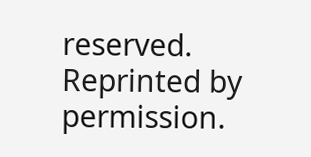reserved. Reprinted by permission.